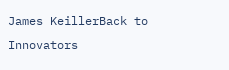James KeillerBack to Innovators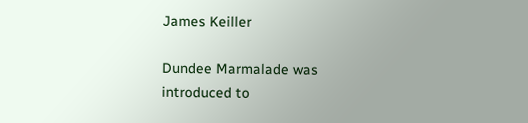James Keiller

Dundee Marmalade was introduced to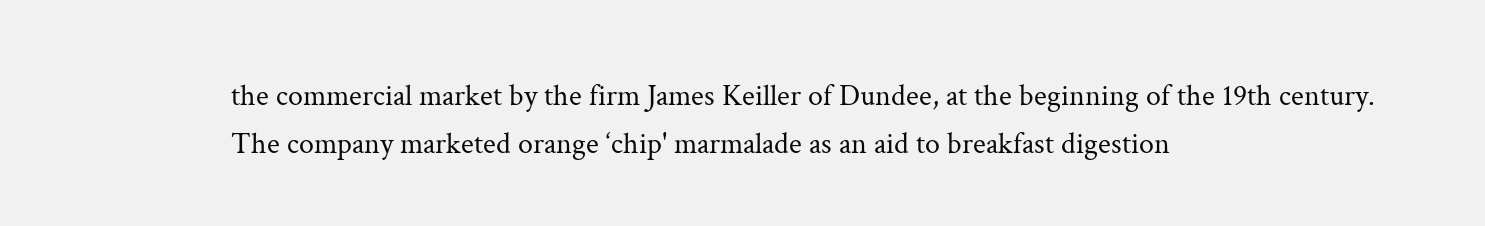the commercial market by the firm James Keiller of Dundee, at the beginning of the 19th century. The company marketed orange ‘chip' marmalade as an aid to breakfast digestion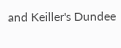and Keiller's Dundee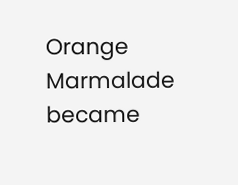Orange Marmalade became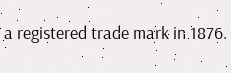a registered trade mark in 1876.